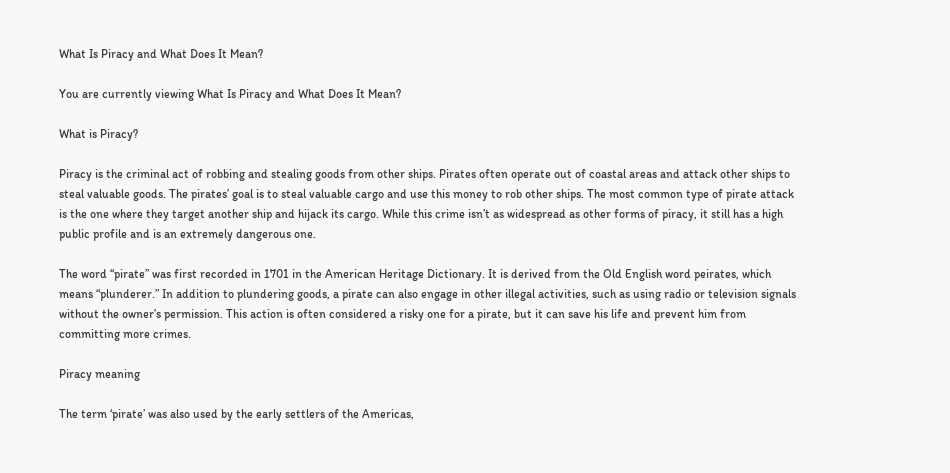What Is Piracy and What Does It Mean?

You are currently viewing What Is Piracy and What Does It Mean?

What is Piracy?

Piracy is the criminal act of robbing and stealing goods from other ships. Pirates often operate out of coastal areas and attack other ships to steal valuable goods. The pirates’ goal is to steal valuable cargo and use this money to rob other ships. The most common type of pirate attack is the one where they target another ship and hijack its cargo. While this crime isn’t as widespread as other forms of piracy, it still has a high public profile and is an extremely dangerous one.

The word “pirate” was first recorded in 1701 in the American Heritage Dictionary. It is derived from the Old English word peirates, which means “plunderer.” In addition to plundering goods, a pirate can also engage in other illegal activities, such as using radio or television signals without the owner’s permission. This action is often considered a risky one for a pirate, but it can save his life and prevent him from committing more crimes.

Piracy meaning

The term ‘pirate’ was also used by the early settlers of the Americas,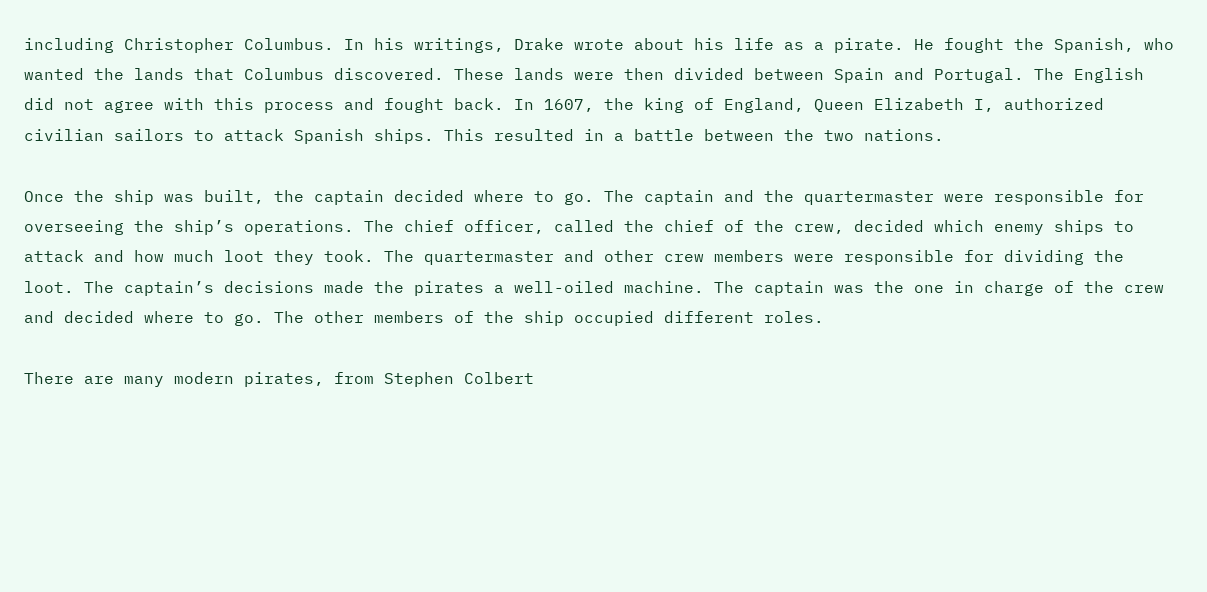including Christopher Columbus. In his writings, Drake wrote about his life as a pirate. He fought the Spanish, who wanted the lands that Columbus discovered. These lands were then divided between Spain and Portugal. The English did not agree with this process and fought back. In 1607, the king of England, Queen Elizabeth I, authorized civilian sailors to attack Spanish ships. This resulted in a battle between the two nations.

Once the ship was built, the captain decided where to go. The captain and the quartermaster were responsible for overseeing the ship’s operations. The chief officer, called the chief of the crew, decided which enemy ships to attack and how much loot they took. The quartermaster and other crew members were responsible for dividing the loot. The captain’s decisions made the pirates a well-oiled machine. The captain was the one in charge of the crew and decided where to go. The other members of the ship occupied different roles.

There are many modern pirates, from Stephen Colbert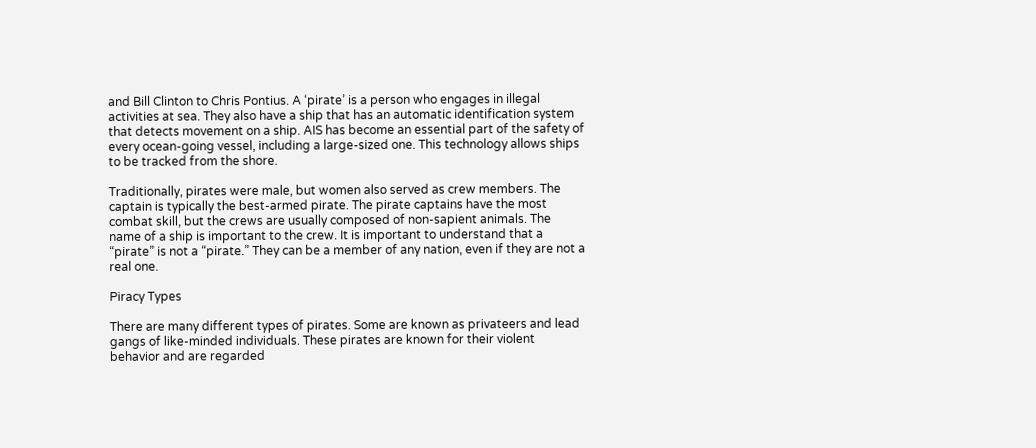and Bill Clinton to Chris Pontius. A ‘pirate’ is a person who engages in illegal activities at sea. They also have a ship that has an automatic identification system that detects movement on a ship. AIS has become an essential part of the safety of every ocean-going vessel, including a large-sized one. This technology allows ships to be tracked from the shore.

Traditionally, pirates were male, but women also served as crew members. The captain is typically the best-armed pirate. The pirate captains have the most combat skill, but the crews are usually composed of non-sapient animals. The name of a ship is important to the crew. It is important to understand that a “pirate” is not a “pirate.” They can be a member of any nation, even if they are not a real one.

Piracy Types

There are many different types of pirates. Some are known as privateers and lead gangs of like-minded individuals. These pirates are known for their violent behavior and are regarded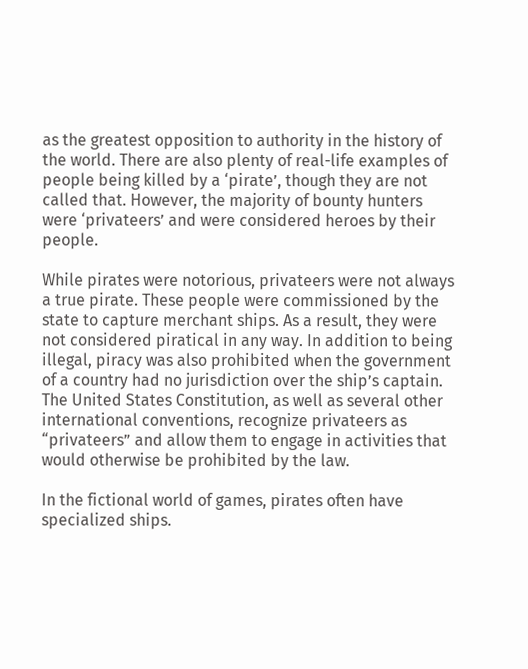as the greatest opposition to authority in the history of the world. There are also plenty of real-life examples of people being killed by a ‘pirate’, though they are not called that. However, the majority of bounty hunters were ‘privateers’ and were considered heroes by their people.

While pirates were notorious, privateers were not always a true pirate. These people were commissioned by the state to capture merchant ships. As a result, they were not considered piratical in any way. In addition to being illegal, piracy was also prohibited when the government of a country had no jurisdiction over the ship’s captain. The United States Constitution, as well as several other international conventions, recognize privateers as “privateers” and allow them to engage in activities that would otherwise be prohibited by the law.

In the fictional world of games, pirates often have specialized ships.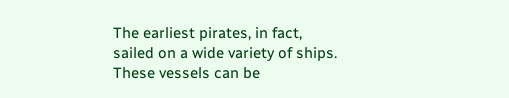The earliest pirates, in fact, sailed on a wide variety of ships. These vessels can be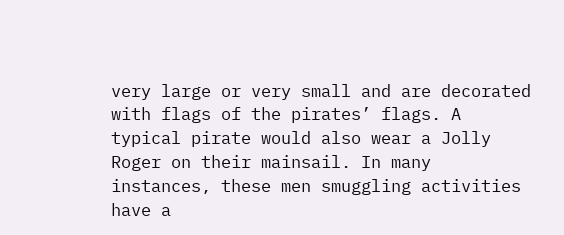very large or very small and are decorated with flags of the pirates’ flags. A typical pirate would also wear a Jolly Roger on their mainsail. In many instances, these men smuggling activities have a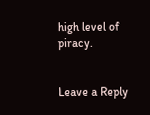high level of piracy.


Leave a Reply